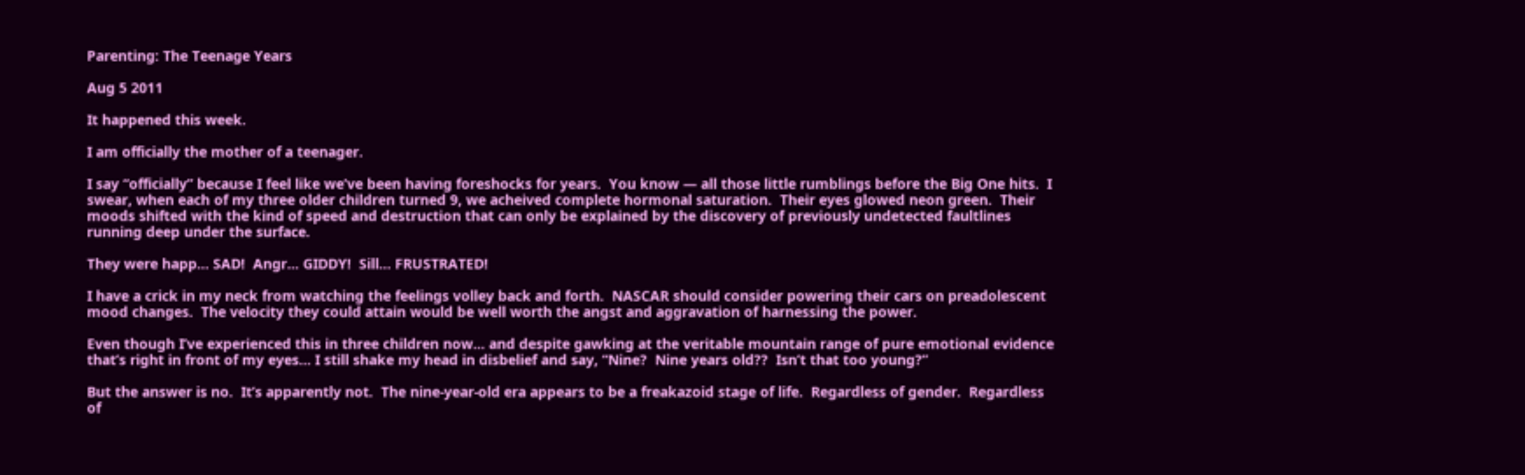Parenting: The Teenage Years

Aug 5 2011

It happened this week.

I am officially the mother of a teenager.

I say “officially” because I feel like we’ve been having foreshocks for years.  You know — all those little rumblings before the Big One hits.  I swear, when each of my three older children turned 9, we acheived complete hormonal saturation.  Their eyes glowed neon green.  Their moods shifted with the kind of speed and destruction that can only be explained by the discovery of previously undetected faultlines running deep under the surface.

They were happ… SAD!  Angr… GIDDY!  Sill… FRUSTRATED!

I have a crick in my neck from watching the feelings volley back and forth.  NASCAR should consider powering their cars on preadolescent mood changes.  The velocity they could attain would be well worth the angst and aggravation of harnessing the power.

Even though I’ve experienced this in three children now… and despite gawking at the veritable mountain range of pure emotional evidence that’s right in front of my eyes… I still shake my head in disbelief and say, “Nine?  Nine years old??  Isn’t that too young?”

But the answer is no.  It’s apparently not.  The nine-year-old era appears to be a freakazoid stage of life.  Regardless of gender.  Regardless of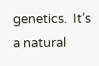genetics.  It’s a natural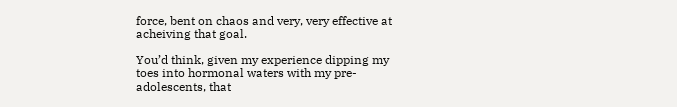force, bent on chaos and very, very effective at acheiving that goal.

You’d think, given my experience dipping my toes into hormonal waters with my pre-adolescents, that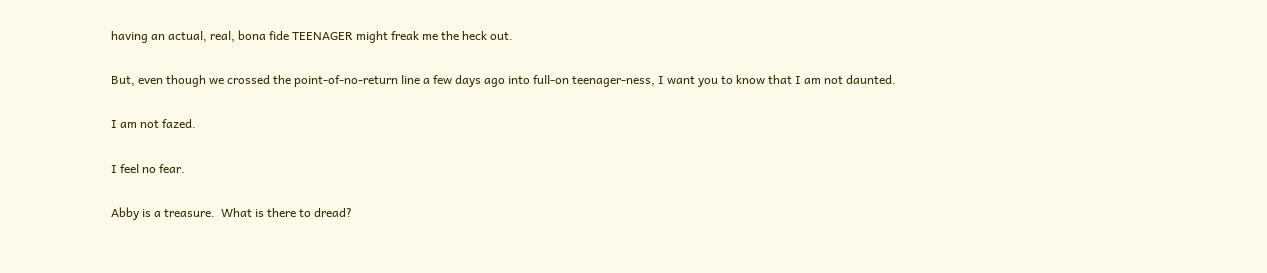having an actual, real, bona fide TEENAGER might freak me the heck out.

But, even though we crossed the point-of-no-return line a few days ago into full-on teenager-ness, I want you to know that I am not daunted.

I am not fazed.

I feel no fear.

Abby is a treasure.  What is there to dread?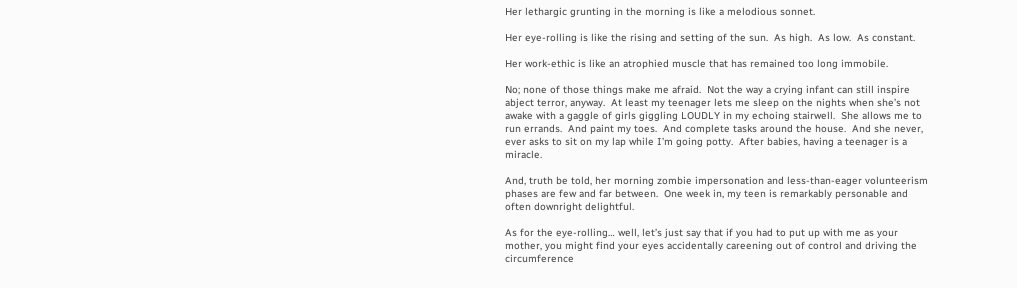Her lethargic grunting in the morning is like a melodious sonnet.

Her eye-rolling is like the rising and setting of the sun.  As high.  As low.  As constant.

Her work-ethic is like an atrophied muscle that has remained too long immobile.

No; none of those things make me afraid.  Not the way a crying infant can still inspire abject terror, anyway.  At least my teenager lets me sleep on the nights when she’s not awake with a gaggle of girls giggling LOUDLY in my echoing stairwell.  She allows me to run errands.  And paint my toes.  And complete tasks around the house.  And she never, ever asks to sit on my lap while I’m going potty.  After babies, having a teenager is a miracle.

And, truth be told, her morning zombie impersonation and less-than-eager volunteerism phases are few and far between.  One week in, my teen is remarkably personable and often downright delightful.

As for the eye-rolling… well, let’s just say that if you had to put up with me as your mother, you might find your eyes accidentally careening out of control and driving the circumference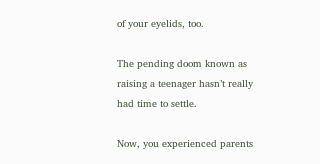of your eyelids, too.

The pending doom known as raising a teenager hasn’t really had time to settle.

Now, you experienced parents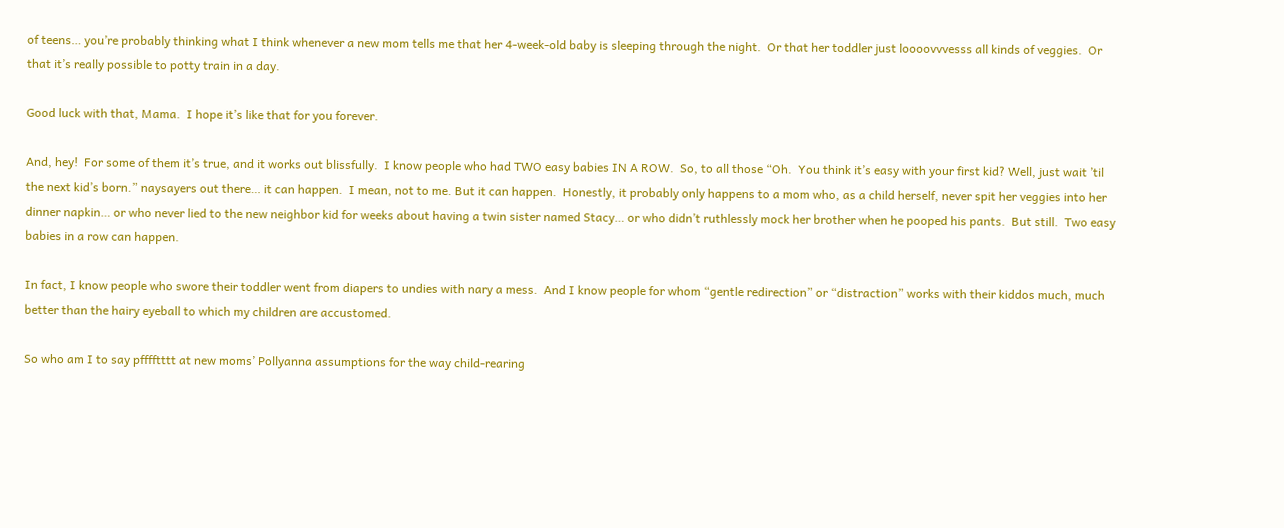of teens… you’re probably thinking what I think whenever a new mom tells me that her 4-week-old baby is sleeping through the night.  Or that her toddler just loooovvvesss all kinds of veggies.  Or that it’s really possible to potty train in a day.

Good luck with that, Mama.  I hope it’s like that for you forever.

And, hey!  For some of them it’s true, and it works out blissfully.  I know people who had TWO easy babies IN A ROW.  So, to all those “Oh.  You think it’s easy with your first kid? Well, just wait ’til the next kid’s born.” naysayers out there… it can happen.  I mean, not to me. But it can happen.  Honestly, it probably only happens to a mom who, as a child herself, never spit her veggies into her dinner napkin… or who never lied to the new neighbor kid for weeks about having a twin sister named Stacy… or who didn’t ruthlessly mock her brother when he pooped his pants.  But still.  Two easy babies in a row can happen.

In fact, I know people who swore their toddler went from diapers to undies with nary a mess.  And I know people for whom “gentle redirection” or “distraction” works with their kiddos much, much better than the hairy eyeball to which my children are accustomed.

So who am I to say pfffftttt at new moms’ Pollyanna assumptions for the way child-rearing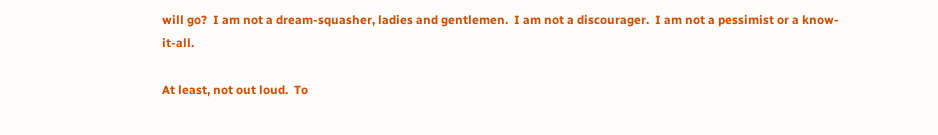will go?  I am not a dream-squasher, ladies and gentlemen.  I am not a discourager.  I am not a pessimist or a know-it-all.

At least, not out loud.  To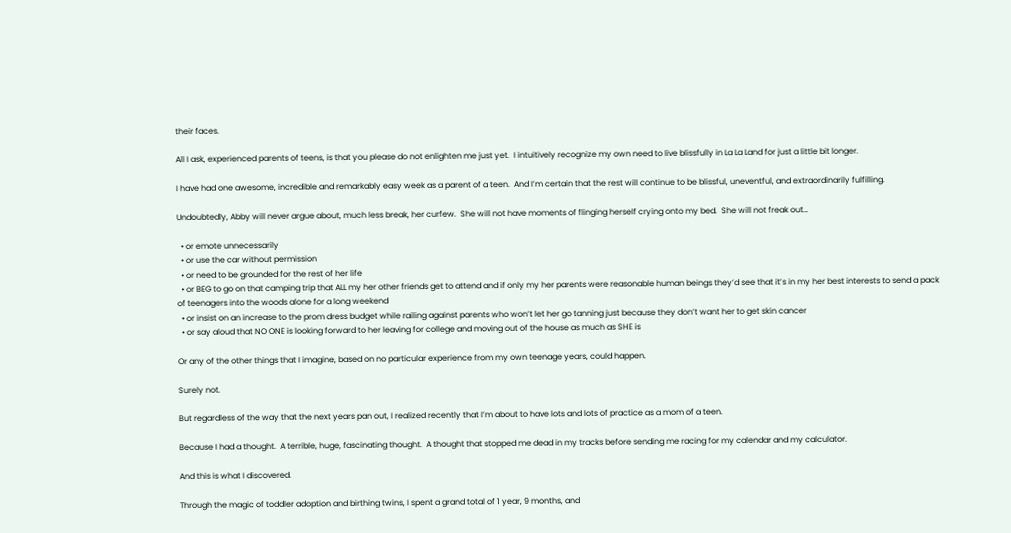their faces.

All I ask, experienced parents of teens, is that you please do not enlighten me just yet.  I intuitively recognize my own need to live blissfully in La La Land for just a little bit longer.

I have had one awesome, incredible and remarkably easy week as a parent of a teen.  And I’m certain that the rest will continue to be blissful, uneventful, and extraordinarily fulfilling.

Undoubtedly, Abby will never argue about, much less break, her curfew.  She will not have moments of flinging herself crying onto my bed.  She will not freak out…

  • or emote unnecessarily
  • or use the car without permission
  • or need to be grounded for the rest of her life
  • or BEG to go on that camping trip that ALL my her other friends get to attend and if only my her parents were reasonable human beings they’d see that it’s in my her best interests to send a pack of teenagers into the woods alone for a long weekend
  • or insist on an increase to the prom dress budget while railing against parents who won’t let her go tanning just because they don’t want her to get skin cancer
  • or say aloud that NO ONE is looking forward to her leaving for college and moving out of the house as much as SHE is

Or any of the other things that I imagine, based on no particular experience from my own teenage years, could happen.

Surely not.

But regardless of the way that the next years pan out, I realized recently that I’m about to have lots and lots of practice as a mom of a teen.

Because I had a thought.  A terrible, huge, fascinating thought.  A thought that stopped me dead in my tracks before sending me racing for my calendar and my calculator.

And this is what I discovered.

Through the magic of toddler adoption and birthing twins, I spent a grand total of 1 year, 9 months, and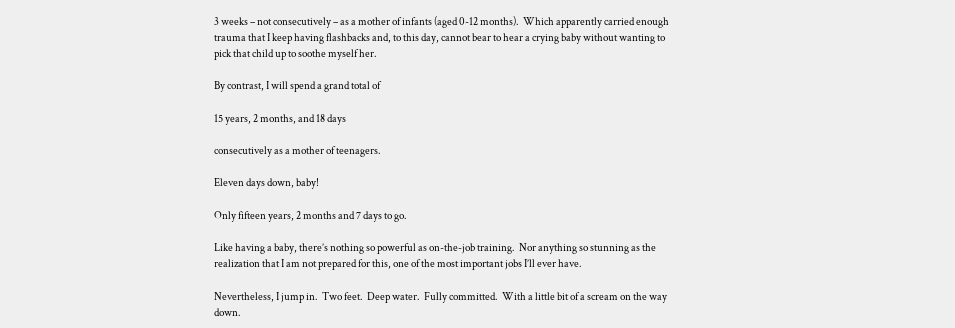3 weeks – not consecutively – as a mother of infants (aged 0-12 months).  Which apparently carried enough trauma that I keep having flashbacks and, to this day, cannot bear to hear a crying baby without wanting to pick that child up to soothe myself her.

By contrast, I will spend a grand total of

15 years, 2 months, and 18 days

consecutively as a mother of teenagers.

Eleven days down, baby!

Only fifteen years, 2 months and 7 days to go.

Like having a baby, there’s nothing so powerful as on-the-job training.  Nor anything so stunning as the realization that I am not prepared for this, one of the most important jobs I’ll ever have.

Nevertheless, I jump in.  Two feet.  Deep water.  Fully committed.  With a little bit of a scream on the way down.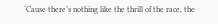‘Cause there’s nothing like the thrill of the race, the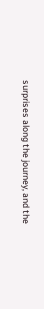surprises along the journey, and the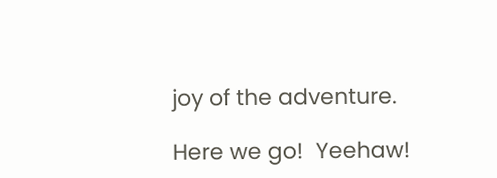joy of the adventure.

Here we go!  Yeehaw!